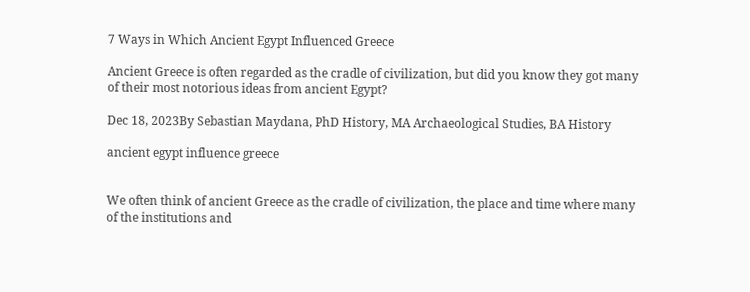7 Ways in Which Ancient Egypt Influenced Greece

Ancient Greece is often regarded as the cradle of civilization, but did you know they got many of their most notorious ideas from ancient Egypt?

Dec 18, 2023By Sebastian Maydana, PhD History, MA Archaeological Studies, BA History

ancient egypt influence greece


We often think of ancient Greece as the cradle of civilization, the place and time where many of the institutions and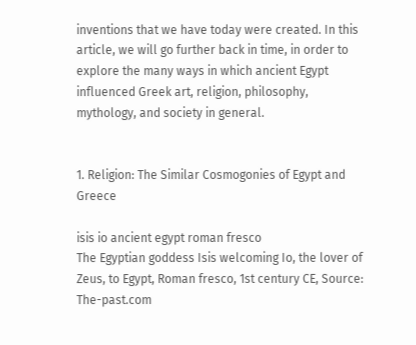inventions that we have today were created. In this article, we will go further back in time, in order to explore the many ways in which ancient Egypt influenced Greek art, religion, philosophy, mythology, and society in general.


1. Religion: The Similar Cosmogonies of Egypt and Greece

isis io ancient egypt roman fresco
The Egyptian goddess Isis welcoming Io, the lover of Zeus, to Egypt, Roman fresco, 1st century CE, Source: The-past.com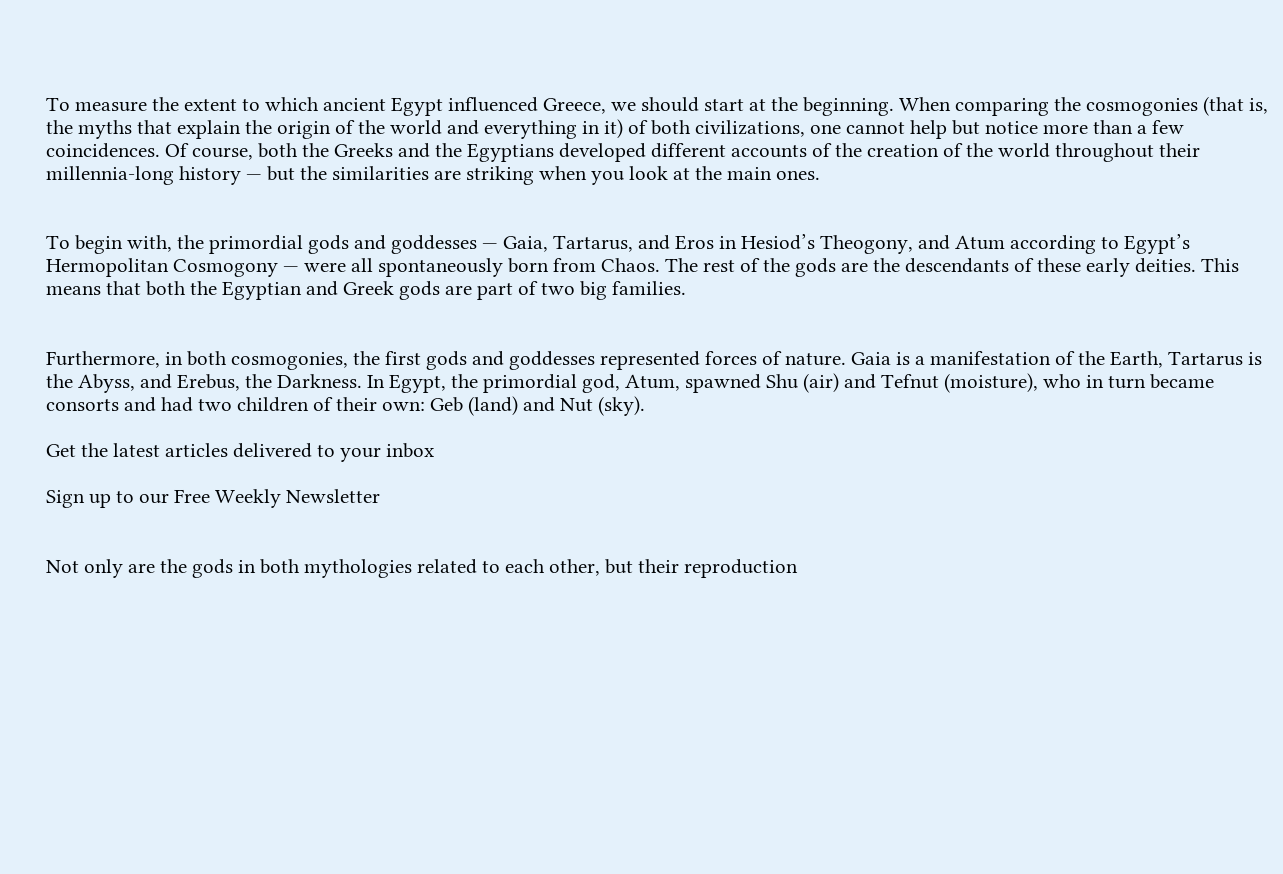To measure the extent to which ancient Egypt influenced Greece, we should start at the beginning. When comparing the cosmogonies (that is, the myths that explain the origin of the world and everything in it) of both civilizations, one cannot help but notice more than a few coincidences. Of course, both the Greeks and the Egyptians developed different accounts of the creation of the world throughout their millennia-long history — but the similarities are striking when you look at the main ones.


To begin with, the primordial gods and goddesses — Gaia, Tartarus, and Eros in Hesiod’s Theogony, and Atum according to Egypt’s Hermopolitan Cosmogony — were all spontaneously born from Chaos. The rest of the gods are the descendants of these early deities. This means that both the Egyptian and Greek gods are part of two big families.


Furthermore, in both cosmogonies, the first gods and goddesses represented forces of nature. Gaia is a manifestation of the Earth, Tartarus is the Abyss, and Erebus, the Darkness. In Egypt, the primordial god, Atum, spawned Shu (air) and Tefnut (moisture), who in turn became consorts and had two children of their own: Geb (land) and Nut (sky).

Get the latest articles delivered to your inbox

Sign up to our Free Weekly Newsletter


Not only are the gods in both mythologies related to each other, but their reproduction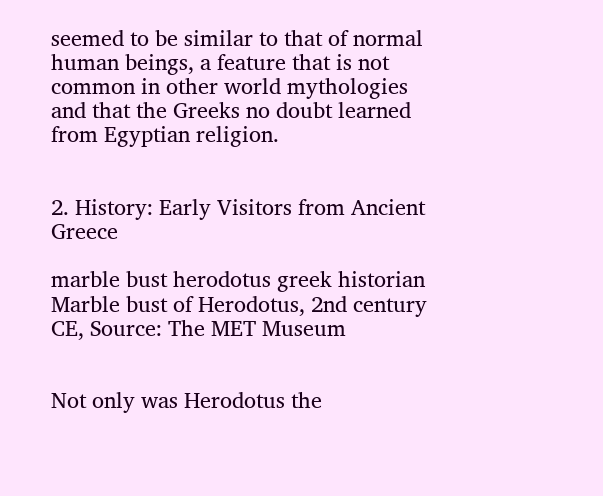seemed to be similar to that of normal human beings, a feature that is not common in other world mythologies and that the Greeks no doubt learned from Egyptian religion.


2. History: Early Visitors from Ancient Greece

marble bust herodotus greek historian
Marble bust of Herodotus, 2nd century CE, Source: The MET Museum


Not only was Herodotus the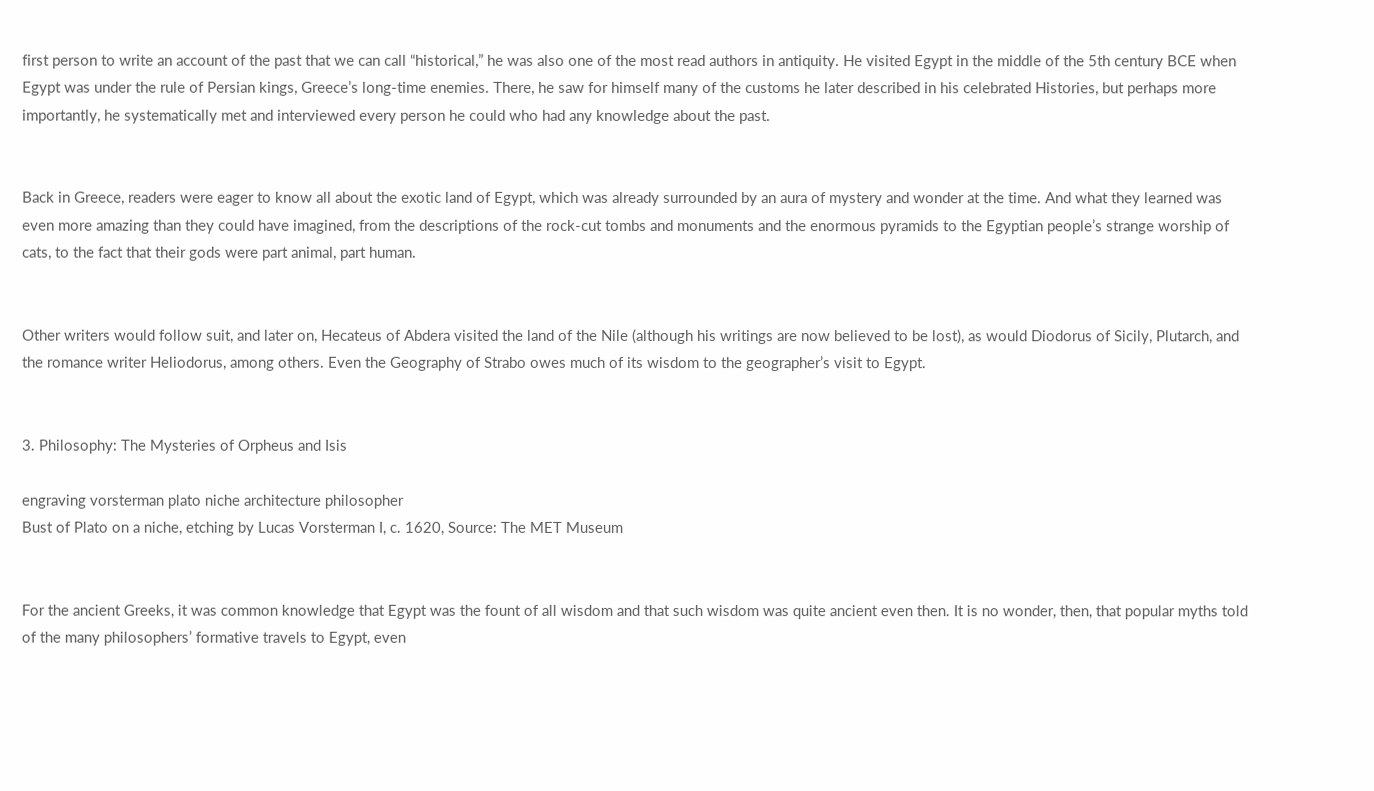first person to write an account of the past that we can call “historical,” he was also one of the most read authors in antiquity. He visited Egypt in the middle of the 5th century BCE when Egypt was under the rule of Persian kings, Greece’s long-time enemies. There, he saw for himself many of the customs he later described in his celebrated Histories, but perhaps more importantly, he systematically met and interviewed every person he could who had any knowledge about the past.


Back in Greece, readers were eager to know all about the exotic land of Egypt, which was already surrounded by an aura of mystery and wonder at the time. And what they learned was even more amazing than they could have imagined, from the descriptions of the rock-cut tombs and monuments and the enormous pyramids to the Egyptian people’s strange worship of cats, to the fact that their gods were part animal, part human.


Other writers would follow suit, and later on, Hecateus of Abdera visited the land of the Nile (although his writings are now believed to be lost), as would Diodorus of Sicily, Plutarch, and the romance writer Heliodorus, among others. Even the Geography of Strabo owes much of its wisdom to the geographer’s visit to Egypt.


3. Philosophy: The Mysteries of Orpheus and Isis

engraving vorsterman plato niche architecture philosopher
Bust of Plato on a niche, etching by Lucas Vorsterman I, c. 1620, Source: The MET Museum


For the ancient Greeks, it was common knowledge that Egypt was the fount of all wisdom and that such wisdom was quite ancient even then. It is no wonder, then, that popular myths told of the many philosophers’ formative travels to Egypt, even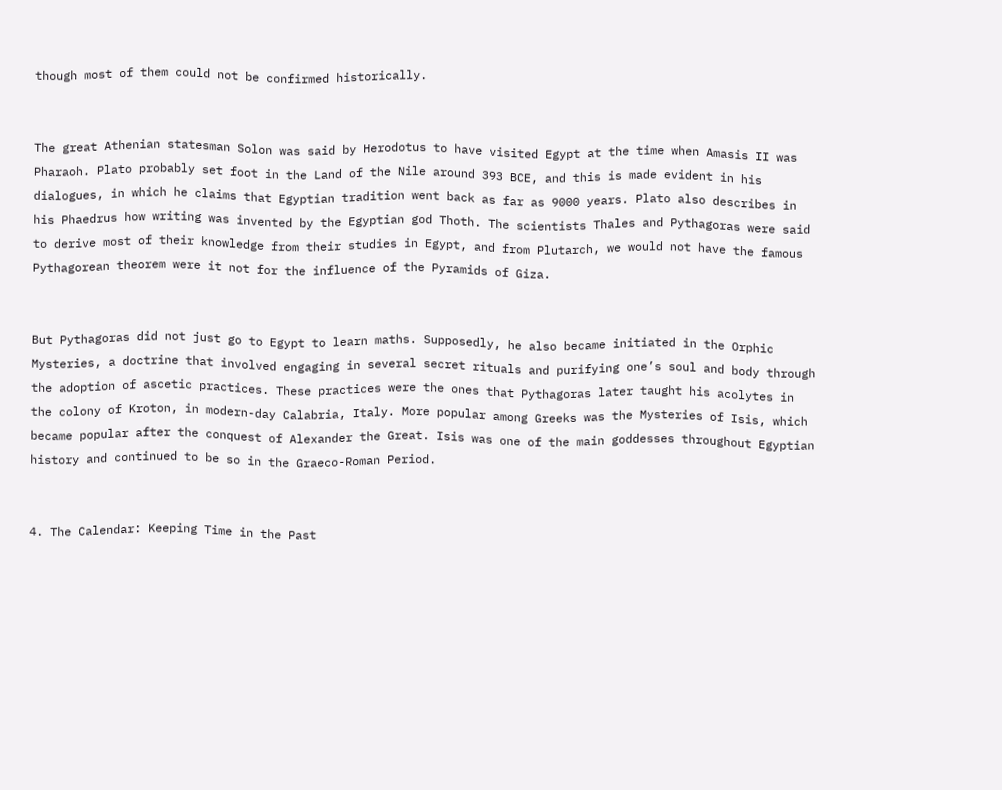though most of them could not be confirmed historically.


The great Athenian statesman Solon was said by Herodotus to have visited Egypt at the time when Amasis II was Pharaoh. Plato probably set foot in the Land of the Nile around 393 BCE, and this is made evident in his dialogues, in which he claims that Egyptian tradition went back as far as 9000 years. Plato also describes in his Phaedrus how writing was invented by the Egyptian god Thoth. The scientists Thales and Pythagoras were said to derive most of their knowledge from their studies in Egypt, and from Plutarch, we would not have the famous Pythagorean theorem were it not for the influence of the Pyramids of Giza.


But Pythagoras did not just go to Egypt to learn maths. Supposedly, he also became initiated in the Orphic Mysteries, a doctrine that involved engaging in several secret rituals and purifying one’s soul and body through the adoption of ascetic practices. These practices were the ones that Pythagoras later taught his acolytes in the colony of Kroton, in modern-day Calabria, Italy. More popular among Greeks was the Mysteries of Isis, which became popular after the conquest of Alexander the Great. Isis was one of the main goddesses throughout Egyptian history and continued to be so in the Graeco-Roman Period.


4. The Calendar: Keeping Time in the Past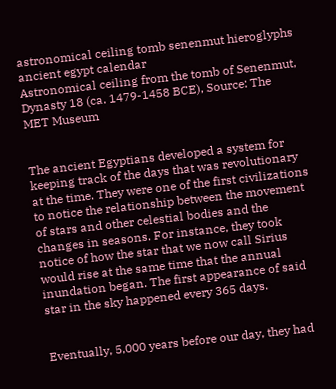astronomical ceiling tomb senenmut hieroglyphs ancient egypt calendar
Astronomical ceiling from the tomb of Senenmut, Dynasty 18 (ca. 1479-1458 BCE), Source: The MET Museum


The ancient Egyptians developed a system for keeping track of the days that was revolutionary at the time. They were one of the first civilizations to notice the relationship between the movement of stars and other celestial bodies and the changes in seasons. For instance, they took notice of how the star that we now call Sirius would rise at the same time that the annual inundation began. The first appearance of said star in the sky happened every 365 days.


Eventually, 5,000 years before our day, they had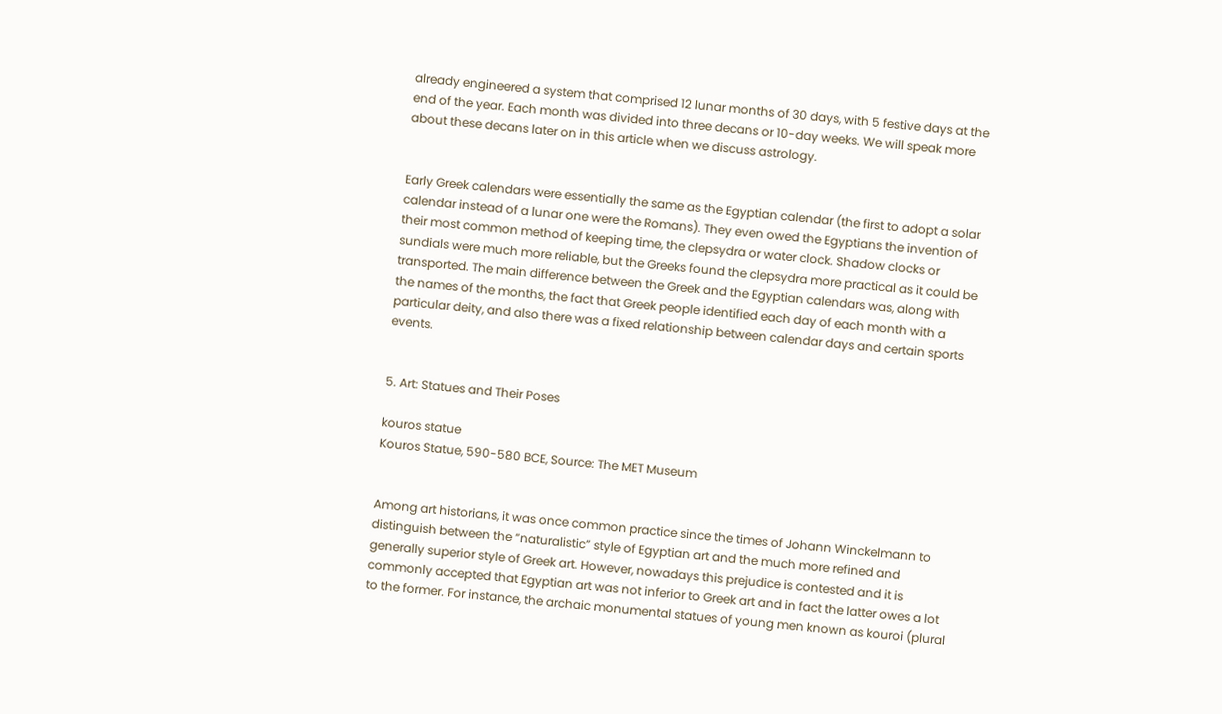already engineered a system that comprised 12 lunar months of 30 days, with 5 festive days at the end of the year. Each month was divided into three decans or 10-day weeks. We will speak more about these decans later on in this article when we discuss astrology.


Early Greek calendars were essentially the same as the Egyptian calendar (the first to adopt a solar calendar instead of a lunar one were the Romans). They even owed the Egyptians the invention of their most common method of keeping time, the clepsydra or water clock. Shadow clocks or sundials were much more reliable, but the Greeks found the clepsydra more practical as it could be transported. The main difference between the Greek and the Egyptian calendars was, along with the names of the months, the fact that Greek people identified each day of each month with a particular deity, and also there was a fixed relationship between calendar days and certain sports events.


5. Art: Statues and Their Poses

kouros statue
Kouros Statue, 590-580 BCE, Source: The MET Museum


Among art historians, it was once common practice since the times of Johann Winckelmann to distinguish between the “naturalistic” style of Egyptian art and the much more refined and generally superior style of Greek art. However, nowadays this prejudice is contested and it is commonly accepted that Egyptian art was not inferior to Greek art and in fact the latter owes a lot to the former. For instance, the archaic monumental statues of young men known as kouroi (plural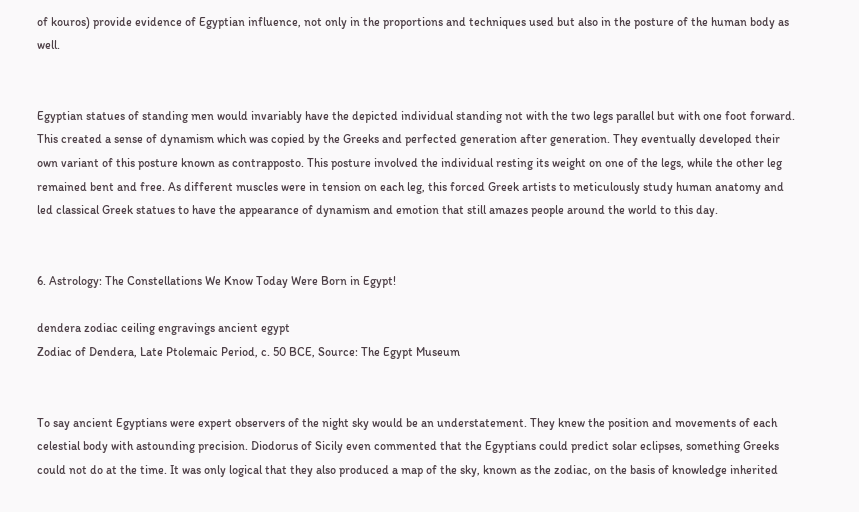of kouros) provide evidence of Egyptian influence, not only in the proportions and techniques used but also in the posture of the human body as well.


Egyptian statues of standing men would invariably have the depicted individual standing not with the two legs parallel but with one foot forward. This created a sense of dynamism which was copied by the Greeks and perfected generation after generation. They eventually developed their own variant of this posture known as contrapposto. This posture involved the individual resting its weight on one of the legs, while the other leg remained bent and free. As different muscles were in tension on each leg, this forced Greek artists to meticulously study human anatomy and led classical Greek statues to have the appearance of dynamism and emotion that still amazes people around the world to this day.


6. Astrology: The Constellations We Know Today Were Born in Egypt!

dendera zodiac ceiling engravings ancient egypt
Zodiac of Dendera, Late Ptolemaic Period, c. 50 BCE, Source: The Egypt Museum


To say ancient Egyptians were expert observers of the night sky would be an understatement. They knew the position and movements of each celestial body with astounding precision. Diodorus of Sicily even commented that the Egyptians could predict solar eclipses, something Greeks could not do at the time. It was only logical that they also produced a map of the sky, known as the zodiac, on the basis of knowledge inherited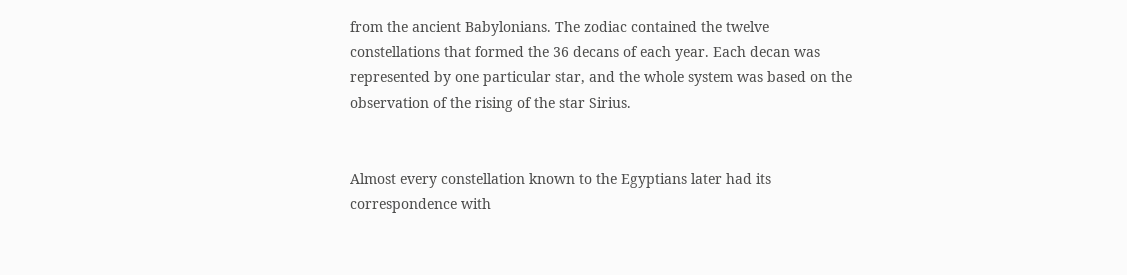from the ancient Babylonians. The zodiac contained the twelve constellations that formed the 36 decans of each year. Each decan was represented by one particular star, and the whole system was based on the observation of the rising of the star Sirius.


Almost every constellation known to the Egyptians later had its correspondence with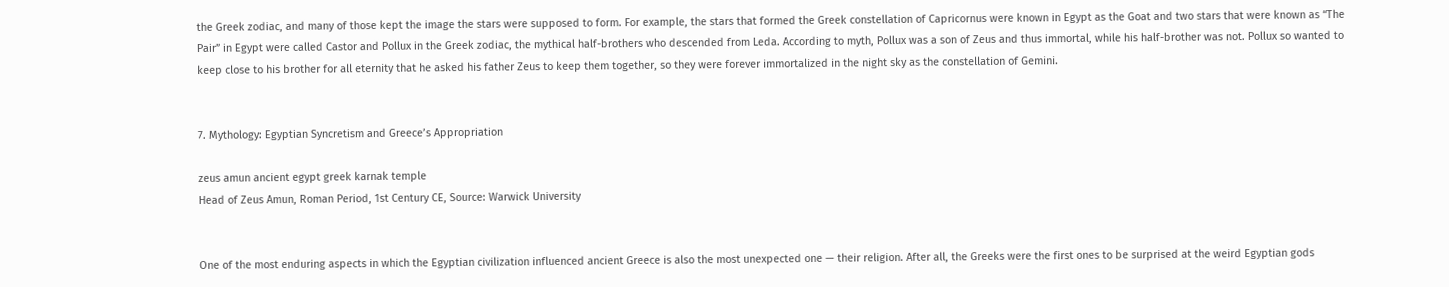the Greek zodiac, and many of those kept the image the stars were supposed to form. For example, the stars that formed the Greek constellation of Capricornus were known in Egypt as the Goat and two stars that were known as “The Pair” in Egypt were called Castor and Pollux in the Greek zodiac, the mythical half-brothers who descended from Leda. According to myth, Pollux was a son of Zeus and thus immortal, while his half-brother was not. Pollux so wanted to keep close to his brother for all eternity that he asked his father Zeus to keep them together, so they were forever immortalized in the night sky as the constellation of Gemini.


7. Mythology: Egyptian Syncretism and Greece’s Appropriation

zeus amun ancient egypt greek karnak temple
Head of Zeus Amun, Roman Period, 1st Century CE, Source: Warwick University


One of the most enduring aspects in which the Egyptian civilization influenced ancient Greece is also the most unexpected one — their religion. After all, the Greeks were the first ones to be surprised at the weird Egyptian gods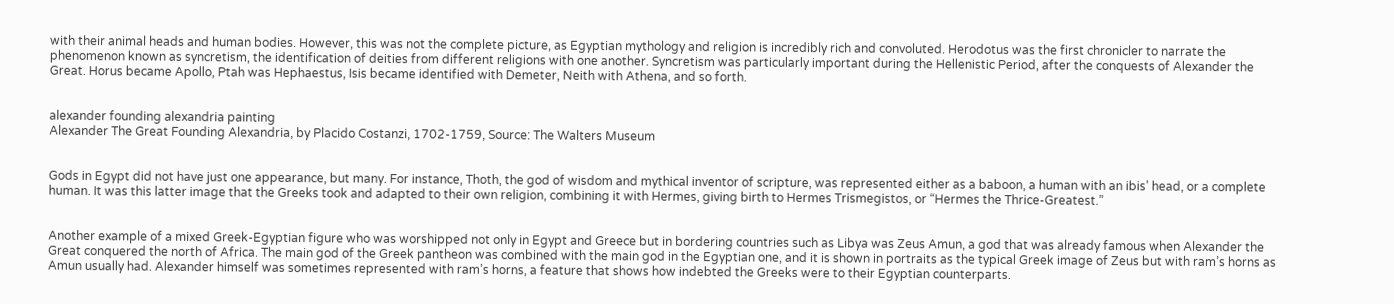with their animal heads and human bodies. However, this was not the complete picture, as Egyptian mythology and religion is incredibly rich and convoluted. Herodotus was the first chronicler to narrate the phenomenon known as syncretism, the identification of deities from different religions with one another. Syncretism was particularly important during the Hellenistic Period, after the conquests of Alexander the Great. Horus became Apollo, Ptah was Hephaestus, Isis became identified with Demeter, Neith with Athena, and so forth.


alexander founding alexandria painting
Alexander The Great Founding Alexandria, by Placido Costanzi, 1702-1759, Source: The Walters Museum


Gods in Egypt did not have just one appearance, but many. For instance, Thoth, the god of wisdom and mythical inventor of scripture, was represented either as a baboon, a human with an ibis’ head, or a complete human. It was this latter image that the Greeks took and adapted to their own religion, combining it with Hermes, giving birth to Hermes Trismegistos, or “Hermes the Thrice-Greatest.”


Another example of a mixed Greek-Egyptian figure who was worshipped not only in Egypt and Greece but in bordering countries such as Libya was Zeus Amun, a god that was already famous when Alexander the Great conquered the north of Africa. The main god of the Greek pantheon was combined with the main god in the Egyptian one, and it is shown in portraits as the typical Greek image of Zeus but with ram’s horns as Amun usually had. Alexander himself was sometimes represented with ram’s horns, a feature that shows how indebted the Greeks were to their Egyptian counterparts.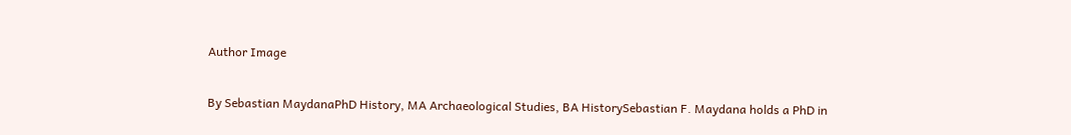Author Image

By Sebastian MaydanaPhD History, MA Archaeological Studies, BA HistorySebastian F. Maydana holds a PhD in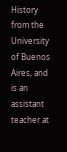History from the University of Buenos Aires, and is an assistant teacher at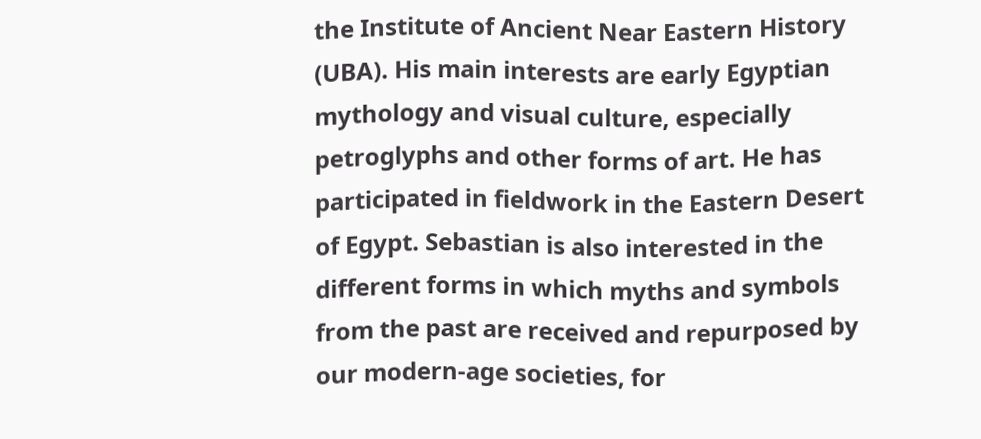the Institute of Ancient Near Eastern History (UBA). His main interests are early Egyptian mythology and visual culture, especially petroglyphs and other forms of art. He has participated in fieldwork in the Eastern Desert of Egypt. Sebastian is also interested in the different forms in which myths and symbols from the past are received and repurposed by our modern-age societies, for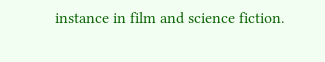instance in film and science fiction.